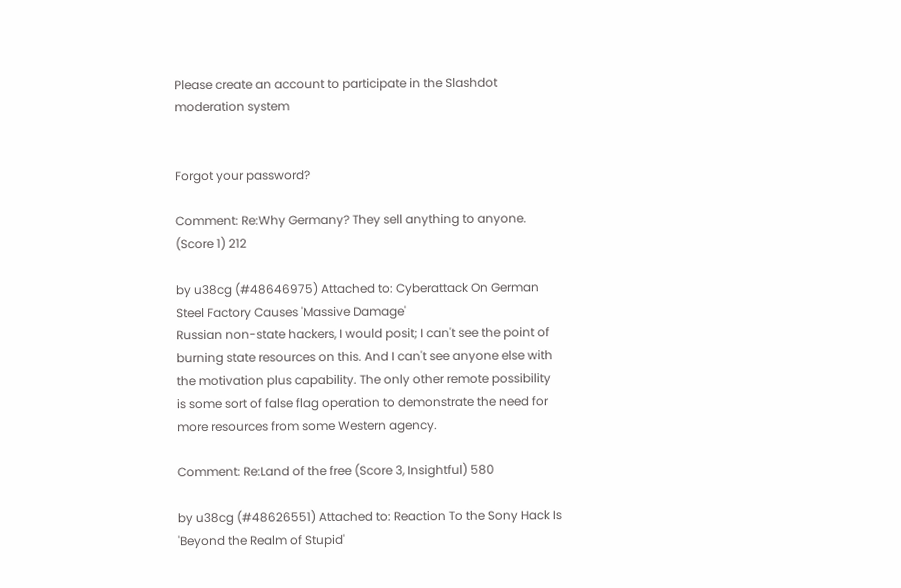Please create an account to participate in the Slashdot moderation system


Forgot your password?

Comment: Re:Why Germany? They sell anything to anyone. (Score 1) 212

by u38cg (#48646975) Attached to: Cyberattack On German Steel Factory Causes 'Massive Damage'
Russian non-state hackers, I would posit; I can't see the point of burning state resources on this. And I can't see anyone else with the motivation plus capability. The only other remote possibility is some sort of false flag operation to demonstrate the need for more resources from some Western agency.

Comment: Re:Land of the free (Score 3, Insightful) 580

by u38cg (#48626551) Attached to: Reaction To the Sony Hack Is 'Beyond the Realm of Stupid'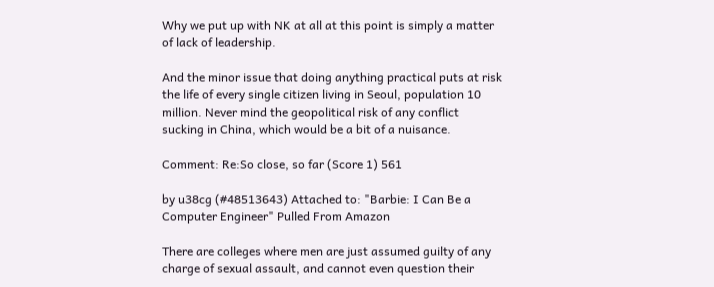Why we put up with NK at all at this point is simply a matter of lack of leadership.

And the minor issue that doing anything practical puts at risk the life of every single citizen living in Seoul, population 10 million. Never mind the geopolitical risk of any conflict sucking in China, which would be a bit of a nuisance.

Comment: Re:So close, so far (Score 1) 561

by u38cg (#48513643) Attached to: "Barbie: I Can Be a Computer Engineer" Pulled From Amazon

There are colleges where men are just assumed guilty of any charge of sexual assault, and cannot even question their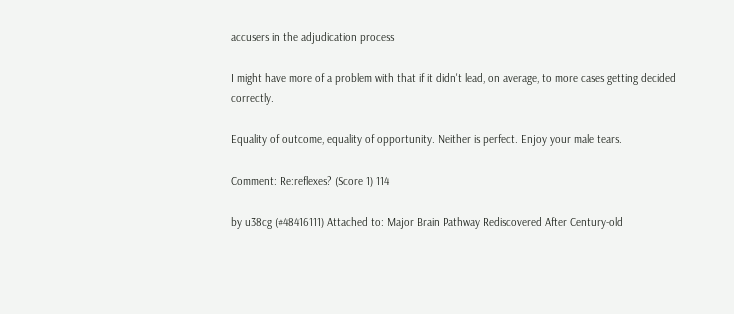accusers in the adjudication process

I might have more of a problem with that if it didn't lead, on average, to more cases getting decided correctly.

Equality of outcome, equality of opportunity. Neither is perfect. Enjoy your male tears.

Comment: Re:reflexes? (Score 1) 114

by u38cg (#48416111) Attached to: Major Brain Pathway Rediscovered After Century-old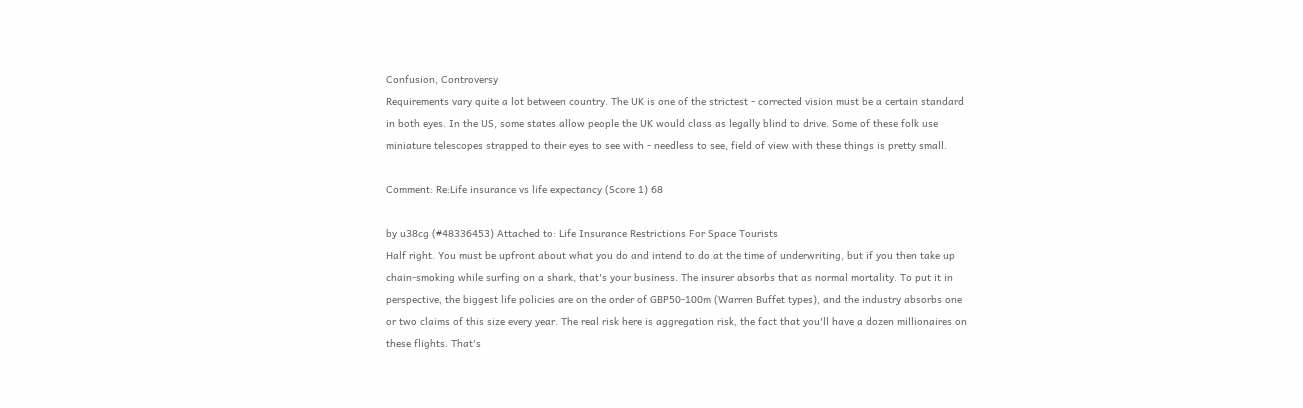Confusion, Controversy
Requirements vary quite a lot between country. The UK is one of the strictest - corrected vision must be a certain standard in both eyes. In the US, some states allow people the UK would class as legally blind to drive. Some of these folk use miniature telescopes strapped to their eyes to see with - needless to see, field of view with these things is pretty small.

Comment: Re:Life insurance vs life expectancy (Score 1) 68

by u38cg (#48336453) Attached to: Life Insurance Restrictions For Space Tourists
Half right. You must be upfront about what you do and intend to do at the time of underwriting, but if you then take up chain-smoking while surfing on a shark, that's your business. The insurer absorbs that as normal mortality. To put it in perspective, the biggest life policies are on the order of GBP50-100m (Warren Buffet types), and the industry absorbs one or two claims of this size every year. The real risk here is aggregation risk, the fact that you'll have a dozen millionaires on these flights. That's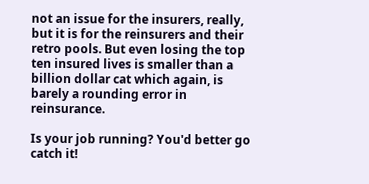not an issue for the insurers, really, but it is for the reinsurers and their retro pools. But even losing the top ten insured lives is smaller than a billion dollar cat which again, is barely a rounding error in reinsurance.

Is your job running? You'd better go catch it!